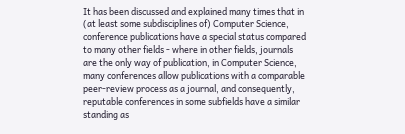It has been discussed and explained many times that in (at least some subdisciplines of) Computer Science, conference publications have a special status compared to many other fields - where in other fields, journals are the only way of publication, in Computer Science, many conferences allow publications with a comparable peer-review process as a journal, and consequently, reputable conferences in some subfields have a similar standing as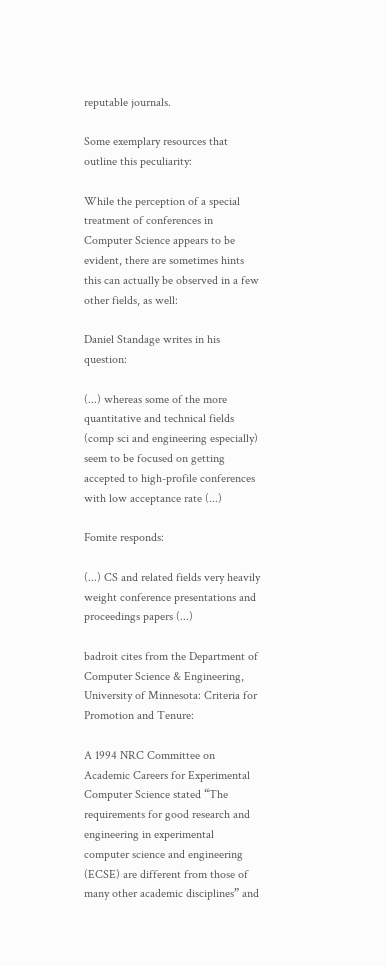reputable journals.

Some exemplary resources that outline this peculiarity:

While the perception of a special treatment of conferences in Computer Science appears to be evident, there are sometimes hints this can actually be observed in a few other fields, as well:

Daniel Standage writes in his question:

(...) whereas some of the more quantitative and technical fields (comp sci and engineering especially) seem to be focused on getting accepted to high-profile conferences with low acceptance rate (...)

Fomite responds:

(...) CS and related fields very heavily weight conference presentations and proceedings papers (...)

badroit cites from the Department of Computer Science & Engineering, University of Minnesota: Criteria for Promotion and Tenure:

A 1994 NRC Committee on Academic Careers for Experimental Computer Science stated “The requirements for good research and engineering in experimental computer science and engineering (ECSE) are different from those of many other academic disciplines” and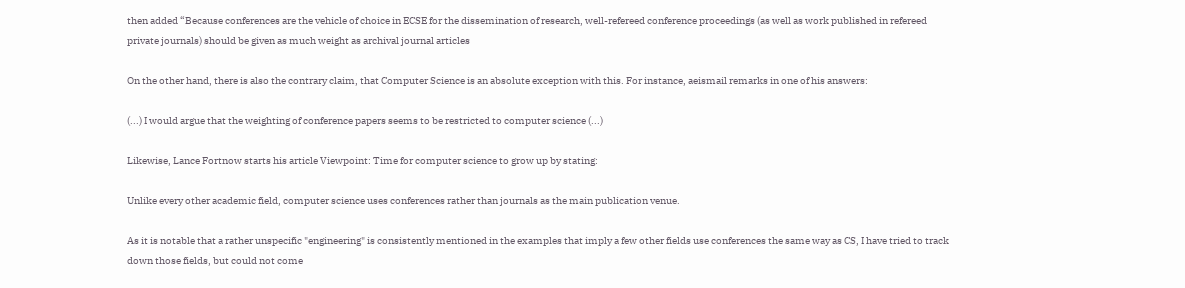then added “Because conferences are the vehicle of choice in ECSE for the dissemination of research, well-refereed conference proceedings (as well as work published in refereed private journals) should be given as much weight as archival journal articles

On the other hand, there is also the contrary claim, that Computer Science is an absolute exception with this. For instance, aeismail remarks in one of his answers:

(...) I would argue that the weighting of conference papers seems to be restricted to computer science (...)

Likewise, Lance Fortnow starts his article Viewpoint: Time for computer science to grow up by stating:

Unlike every other academic field, computer science uses conferences rather than journals as the main publication venue.

As it is notable that a rather unspecific "engineering" is consistently mentioned in the examples that imply a few other fields use conferences the same way as CS, I have tried to track down those fields, but could not come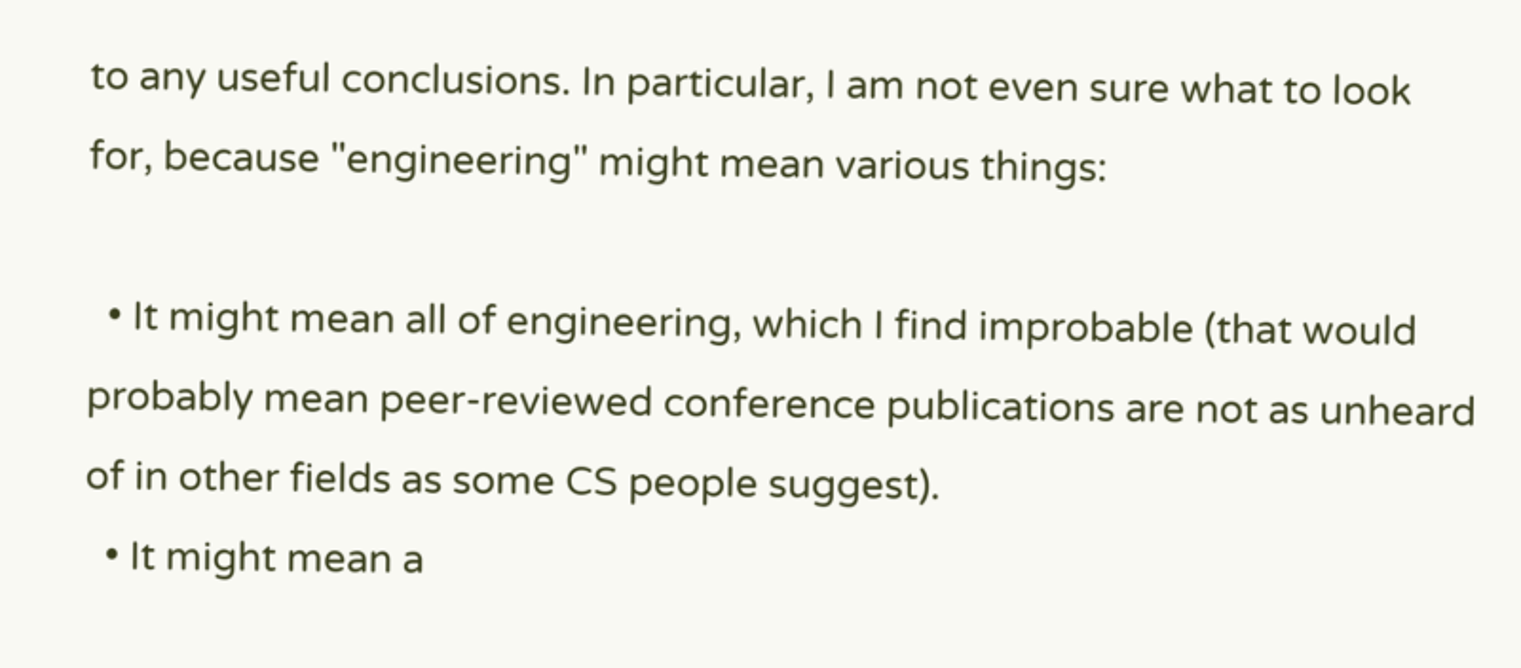to any useful conclusions. In particular, I am not even sure what to look for, because "engineering" might mean various things:

  • It might mean all of engineering, which I find improbable (that would probably mean peer-reviewed conference publications are not as unheard of in other fields as some CS people suggest).
  • It might mean a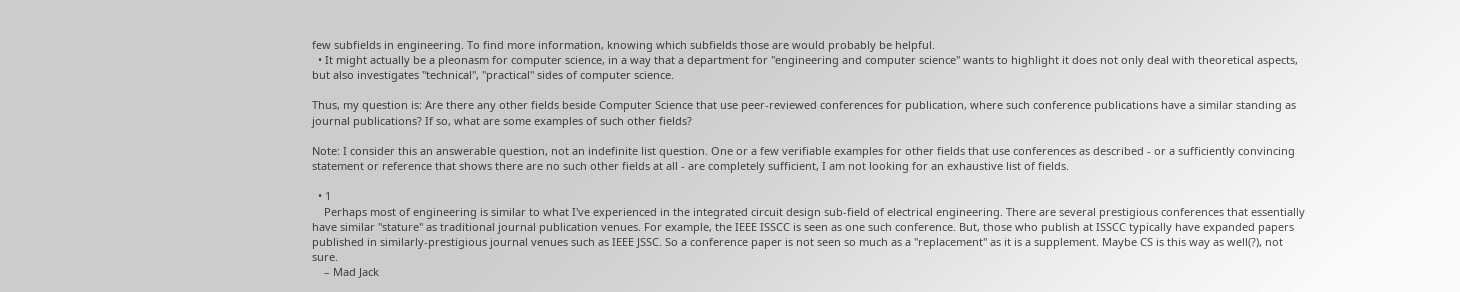few subfields in engineering. To find more information, knowing which subfields those are would probably be helpful.
  • It might actually be a pleonasm for computer science, in a way that a department for "engineering and computer science" wants to highlight it does not only deal with theoretical aspects, but also investigates "technical", "practical" sides of computer science.

Thus, my question is: Are there any other fields beside Computer Science that use peer-reviewed conferences for publication, where such conference publications have a similar standing as journal publications? If so, what are some examples of such other fields?

Note: I consider this an answerable question, not an indefinite list question. One or a few verifiable examples for other fields that use conferences as described - or a sufficiently convincing statement or reference that shows there are no such other fields at all - are completely sufficient, I am not looking for an exhaustive list of fields.

  • 1
    Perhaps most of engineering is similar to what I've experienced in the integrated circuit design sub-field of electrical engineering. There are several prestigious conferences that essentially have similar "stature" as traditional journal publication venues. For example, the IEEE ISSCC is seen as one such conference. But, those who publish at ISSCC typically have expanded papers published in similarly-prestigious journal venues such as IEEE JSSC. So a conference paper is not seen so much as a "replacement" as it is a supplement. Maybe CS is this way as well(?), not sure.
    – Mad Jack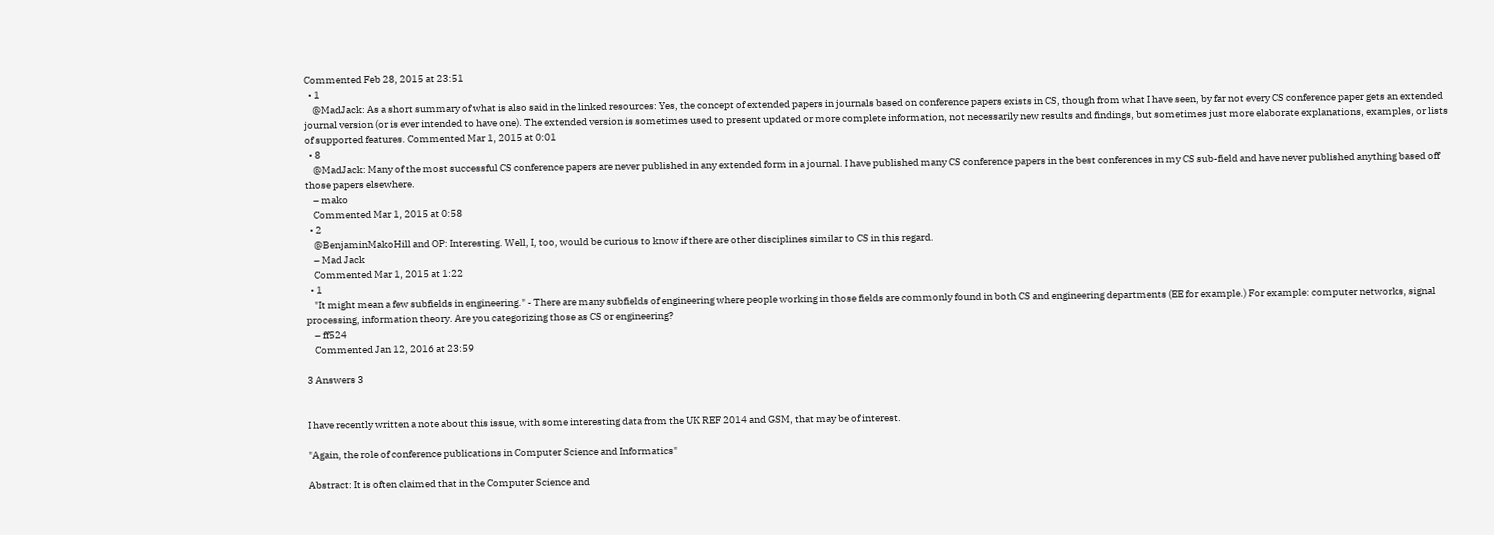Commented Feb 28, 2015 at 23:51
  • 1
    @MadJack: As a short summary of what is also said in the linked resources: Yes, the concept of extended papers in journals based on conference papers exists in CS, though from what I have seen, by far not every CS conference paper gets an extended journal version (or is ever intended to have one). The extended version is sometimes used to present updated or more complete information, not necessarily new results and findings, but sometimes just more elaborate explanations, examples, or lists of supported features. Commented Mar 1, 2015 at 0:01
  • 8
    @MadJack: Many of the most successful CS conference papers are never published in any extended form in a journal. I have published many CS conference papers in the best conferences in my CS sub-field and have never published anything based off those papers elsewhere.
    – mako
    Commented Mar 1, 2015 at 0:58
  • 2
    @BenjaminMakoHill and OP: Interesting. Well, I, too, would be curious to know if there are other disciplines similar to CS in this regard.
    – Mad Jack
    Commented Mar 1, 2015 at 1:22
  • 1
    "It might mean a few subfields in engineering." - There are many subfields of engineering where people working in those fields are commonly found in both CS and engineering departments (EE for example.) For example: computer networks, signal processing, information theory. Are you categorizing those as CS or engineering?
    – ff524
    Commented Jan 12, 2016 at 23:59

3 Answers 3


I have recently written a note about this issue, with some interesting data from the UK REF 2014 and GSM, that may be of interest.

"Again, the role of conference publications in Computer Science and Informatics"

Abstract: It is often claimed that in the Computer Science and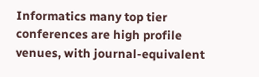Informatics many top tier conferences are high profile venues, with journal-equivalent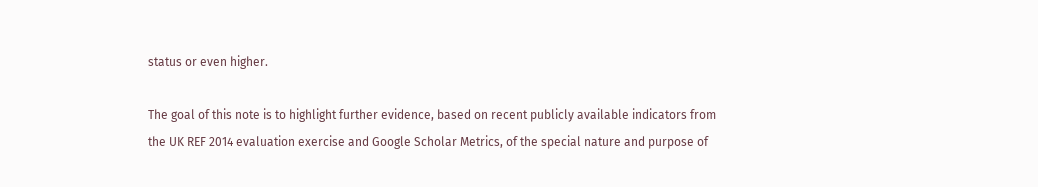status or even higher.

The goal of this note is to highlight further evidence, based on recent publicly available indicators from the UK REF 2014 evaluation exercise and Google Scholar Metrics, of the special nature and purpose of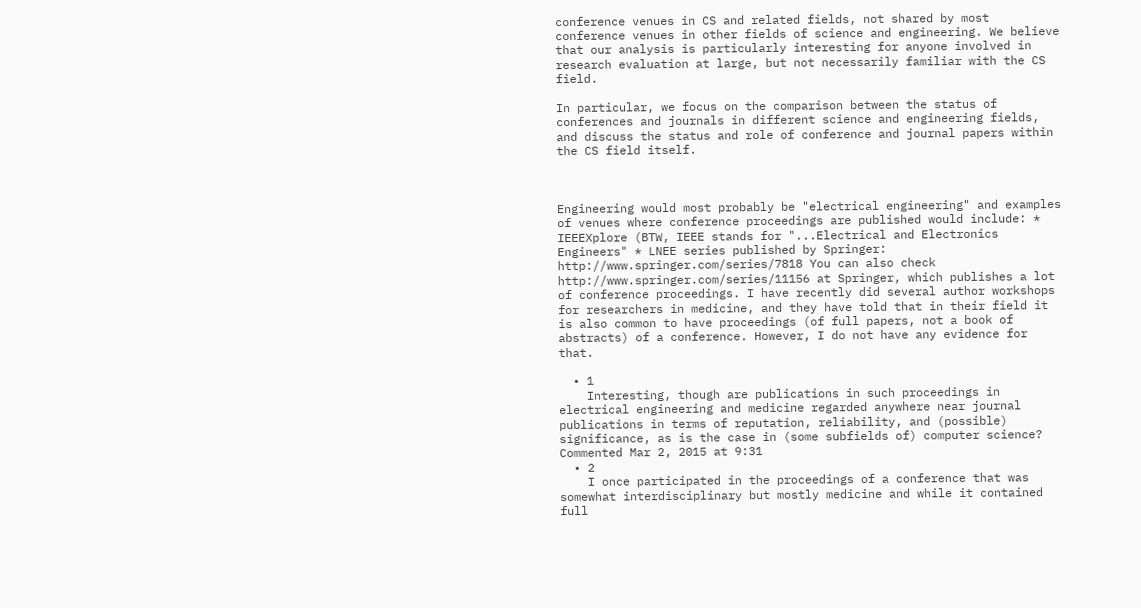conference venues in CS and related fields, not shared by most conference venues in other fields of science and engineering. We believe that our analysis is particularly interesting for anyone involved in research evaluation at large, but not necessarily familiar with the CS field.

In particular, we focus on the comparison between the status of conferences and journals in different science and engineering fields, and discuss the status and role of conference and journal papers within the CS field itself.



Engineering would most probably be "electrical engineering" and examples of venues where conference proceedings are published would include: * IEEEXplore (BTW, IEEE stands for "...Electrical and Electronics Engineers" * LNEE series published by Springer: http://www.springer.com/series/7818 You can also check http://www.springer.com/series/11156 at Springer, which publishes a lot of conference proceedings. I have recently did several author workshops for researchers in medicine, and they have told that in their field it is also common to have proceedings (of full papers, not a book of abstracts) of a conference. However, I do not have any evidence for that.

  • 1
    Interesting, though are publications in such proceedings in electrical engineering and medicine regarded anywhere near journal publications in terms of reputation, reliability, and (possible) significance, as is the case in (some subfields of) computer science? Commented Mar 2, 2015 at 9:31
  • 2
    I once participated in the proceedings of a conference that was somewhat interdisciplinary but mostly medicine and while it contained full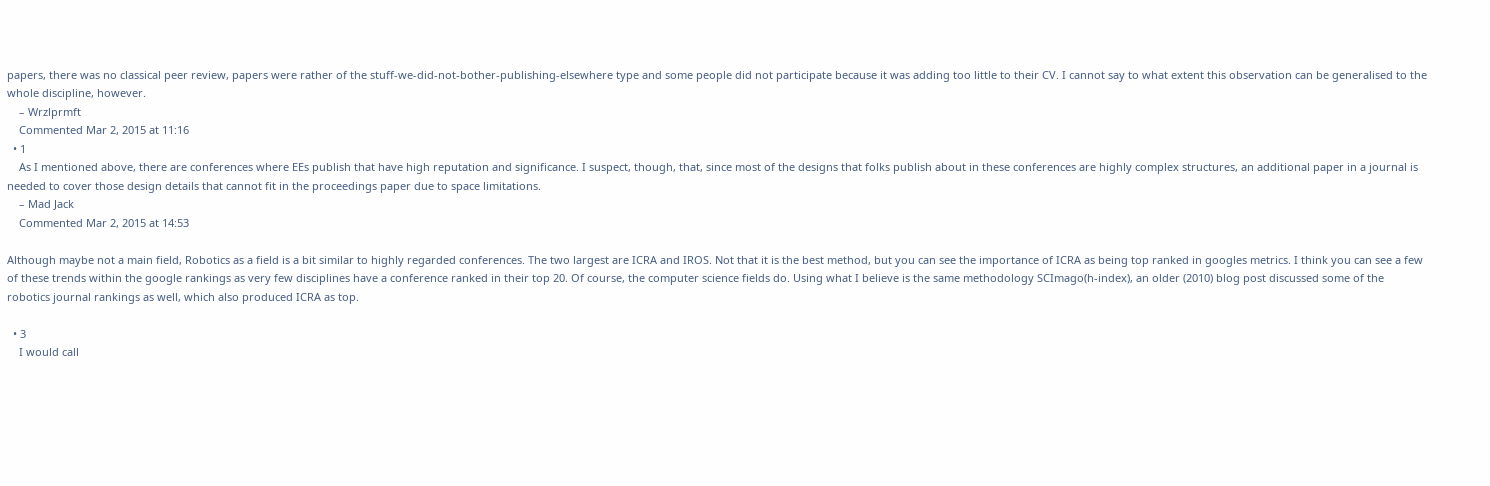papers, there was no classical peer review, papers were rather of the stuff-we-did-not-bother-publishing-elsewhere type and some people did not participate because it was adding too little to their CV. I cannot say to what extent this observation can be generalised to the whole discipline, however.
    – Wrzlprmft
    Commented Mar 2, 2015 at 11:16
  • 1
    As I mentioned above, there are conferences where EEs publish that have high reputation and significance. I suspect, though, that, since most of the designs that folks publish about in these conferences are highly complex structures, an additional paper in a journal is needed to cover those design details that cannot fit in the proceedings paper due to space limitations.
    – Mad Jack
    Commented Mar 2, 2015 at 14:53

Although maybe not a main field, Robotics as a field is a bit similar to highly regarded conferences. The two largest are ICRA and IROS. Not that it is the best method, but you can see the importance of ICRA as being top ranked in googles metrics. I think you can see a few of these trends within the google rankings as very few disciplines have a conference ranked in their top 20. Of course, the computer science fields do. Using what I believe is the same methodology SCImago(h-index), an older (2010) blog post discussed some of the robotics journal rankings as well, which also produced ICRA as top.

  • 3
    I would call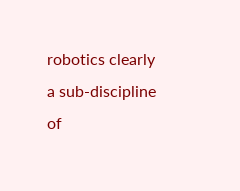robotics clearly a sub-discipline of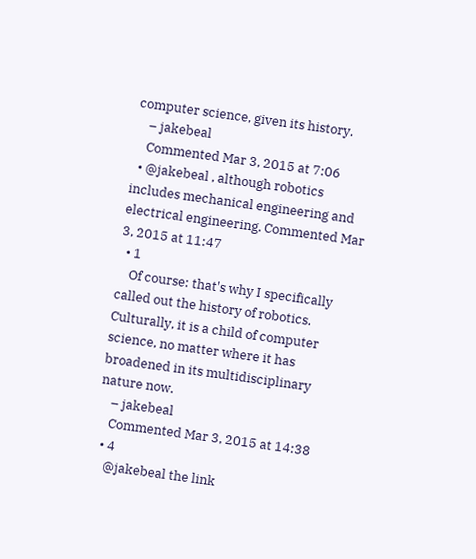computer science, given its history.
    – jakebeal
    Commented Mar 3, 2015 at 7:06
  • @jakebeal , although robotics includes mechanical engineering and electrical engineering. Commented Mar 3, 2015 at 11:47
  • 1
    Of course: that's why I specifically called out the history of robotics. Culturally, it is a child of computer science, no matter where it has broadened in its multidisciplinary nature now.
    – jakebeal
    Commented Mar 3, 2015 at 14:38
  • 4
    @jakebeal the link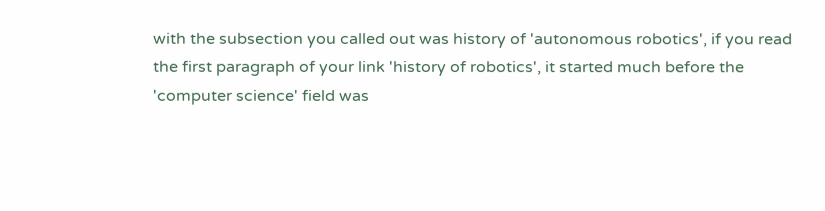with the subsection you called out was history of 'autonomous robotics', if you read the first paragraph of your link 'history of robotics', it started much before the 'computer science' field was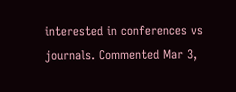interested in conferences vs journals. Commented Mar 3,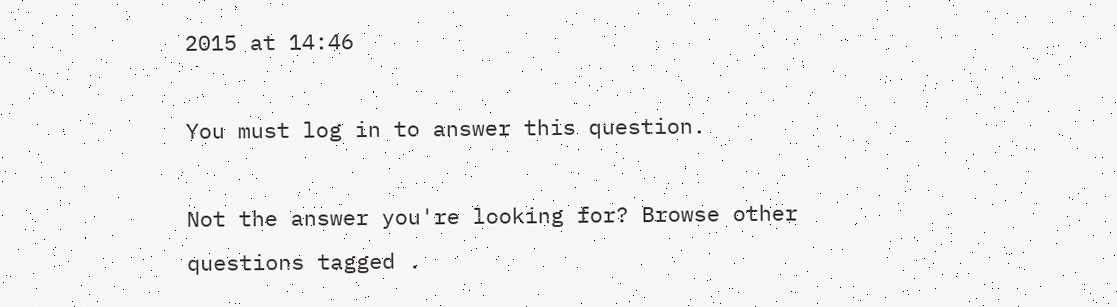2015 at 14:46

You must log in to answer this question.

Not the answer you're looking for? Browse other questions tagged .